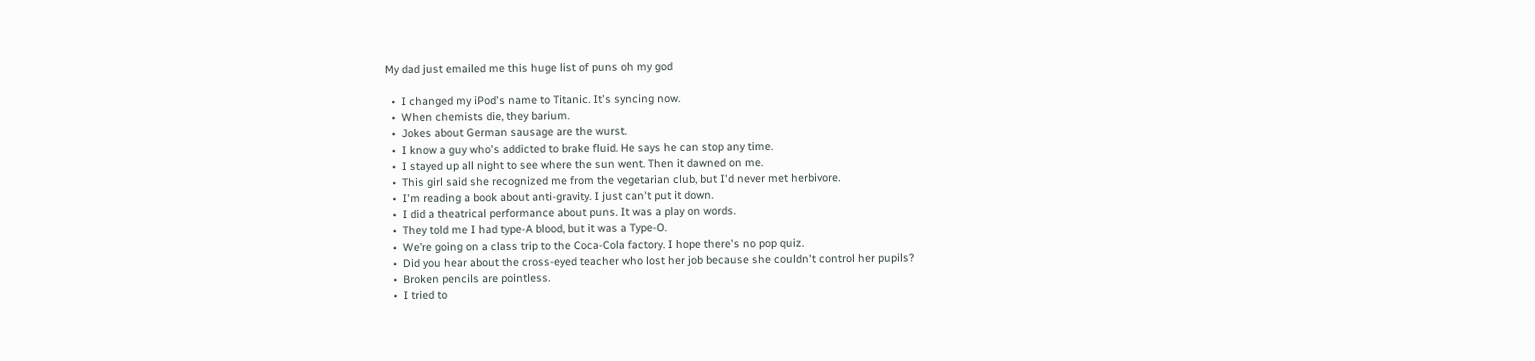My dad just emailed me this huge list of puns oh my god

  •  I changed my iPod's name to Titanic. It's syncing now.
  •  When chemists die, they barium.
  •  Jokes about German sausage are the wurst.
  •  I know a guy who's addicted to brake fluid. He says he can stop any time.
  •  I stayed up all night to see where the sun went. Then it dawned on me.
  •  This girl said she recognized me from the vegetarian club, but I'd never met herbivore.
  •  I'm reading a book about anti-gravity. I just can't put it down.
  •  I did a theatrical performance about puns. It was a play on words.
  •  They told me I had type-A blood, but it was a Type-O.
  •  We’re going on a class trip to the Coca-Cola factory. I hope there's no pop quiz.
  •  Did you hear about the cross-eyed teacher who lost her job because she couldn't control her pupils?
  •  Broken pencils are pointless.
  •  I tried to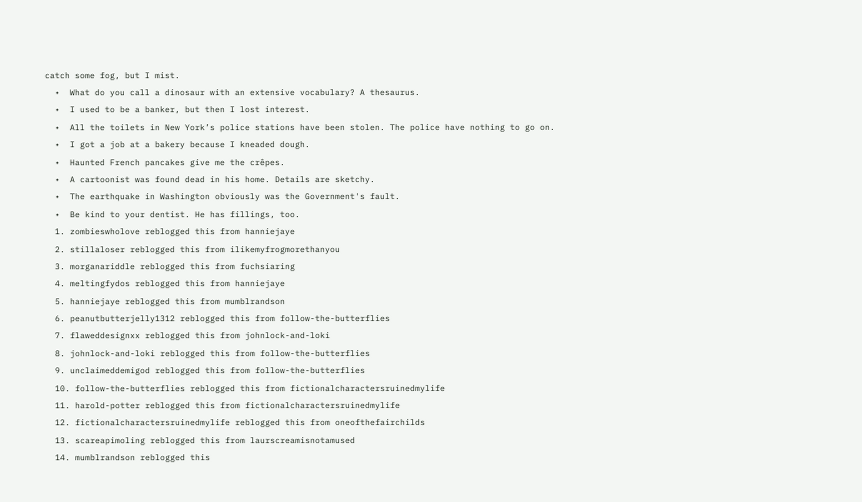catch some fog, but I mist.
  •  What do you call a dinosaur with an extensive vocabulary? A thesaurus.
  •  I used to be a banker, but then I lost interest.
  •  All the toilets in New York’s police stations have been stolen. The police have nothing to go on.
  •  I got a job at a bakery because I kneaded dough.
  •  Haunted French pancakes give me the crêpes.
  •  A cartoonist was found dead in his home. Details are sketchy.
  •  The earthquake in Washington obviously was the Government's fault.
  •  Be kind to your dentist. He has fillings, too.
  1. zombieswholove reblogged this from hanniejaye
  2. stillaloser reblogged this from ilikemyfrogmorethanyou
  3. morganariddle reblogged this from fuchsiaring
  4. meltingfydos reblogged this from hanniejaye
  5. hanniejaye reblogged this from mumblrandson
  6. peanutbutterjelly1312 reblogged this from follow-the-butterflies
  7. flaweddesignxx reblogged this from johnlock-and-loki
  8. johnlock-and-loki reblogged this from follow-the-butterflies
  9. unclaimeddemigod reblogged this from follow-the-butterflies
  10. follow-the-butterflies reblogged this from fictionalcharactersruinedmylife
  11. harold-potter reblogged this from fictionalcharactersruinedmylife
  12. fictionalcharactersruinedmylife reblogged this from oneofthefairchilds
  13. scareapimoling reblogged this from laurscreamisnotamused
  14. mumblrandson reblogged this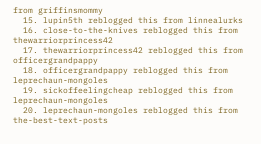from griffinsmommy
  15. lupin5th reblogged this from linnealurks
  16. close-to-the-knives reblogged this from thewarriorprincess42
  17. thewarriorprincess42 reblogged this from officergrandpappy
  18. officergrandpappy reblogged this from leprechaun-mongoles
  19. sickoffeelingcheap reblogged this from leprechaun-mongoles
  20. leprechaun-mongoles reblogged this from the-best-text-posts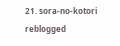21. sora-no-kotori reblogged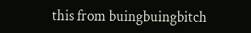this from buingbuingbitch